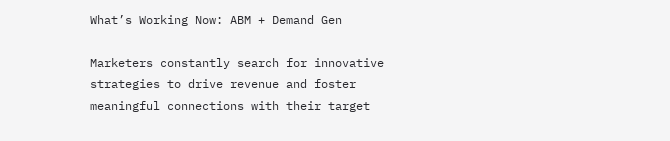What’s Working Now: ABM + Demand Gen

Marketers constantly search for innovative strategies to drive revenue and foster meaningful connections with their target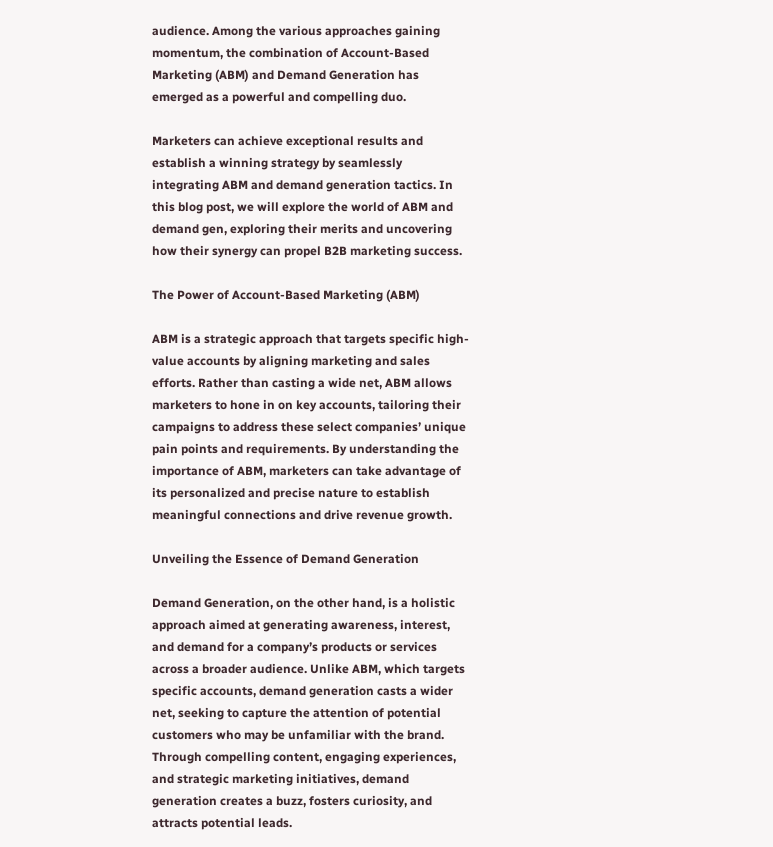audience. Among the various approaches gaining momentum, the combination of Account-Based Marketing (ABM) and Demand Generation has emerged as a powerful and compelling duo.

Marketers can achieve exceptional results and establish a winning strategy by seamlessly integrating ABM and demand generation tactics. In this blog post, we will explore the world of ABM and demand gen, exploring their merits and uncovering how their synergy can propel B2B marketing success.

The Power of Account-Based Marketing (ABM)

ABM is a strategic approach that targets specific high-value accounts by aligning marketing and sales efforts. Rather than casting a wide net, ABM allows marketers to hone in on key accounts, tailoring their campaigns to address these select companies’ unique pain points and requirements. By understanding the importance of ABM, marketers can take advantage of its personalized and precise nature to establish meaningful connections and drive revenue growth.

Unveiling the Essence of Demand Generation

Demand Generation, on the other hand, is a holistic approach aimed at generating awareness, interest, and demand for a company’s products or services across a broader audience. Unlike ABM, which targets specific accounts, demand generation casts a wider net, seeking to capture the attention of potential customers who may be unfamiliar with the brand. Through compelling content, engaging experiences, and strategic marketing initiatives, demand generation creates a buzz, fosters curiosity, and attracts potential leads.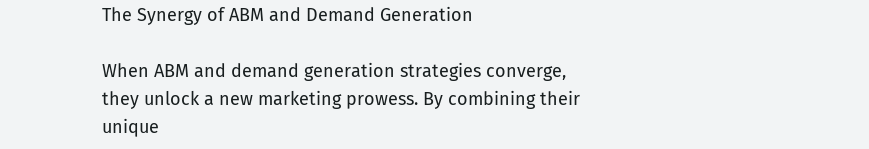The Synergy of ABM and Demand Generation

When ABM and demand generation strategies converge, they unlock a new marketing prowess. By combining their unique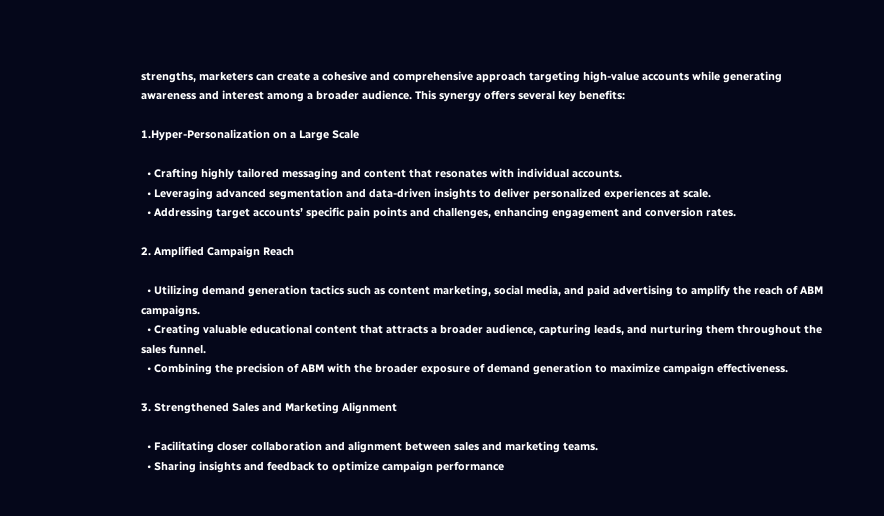strengths, marketers can create a cohesive and comprehensive approach targeting high-value accounts while generating awareness and interest among a broader audience. This synergy offers several key benefits:

1.Hyper-Personalization on a Large Scale

  • Crafting highly tailored messaging and content that resonates with individual accounts.
  • Leveraging advanced segmentation and data-driven insights to deliver personalized experiences at scale.
  • Addressing target accounts’ specific pain points and challenges, enhancing engagement and conversion rates.

2. Amplified Campaign Reach

  • Utilizing demand generation tactics such as content marketing, social media, and paid advertising to amplify the reach of ABM campaigns.
  • Creating valuable educational content that attracts a broader audience, capturing leads, and nurturing them throughout the sales funnel.
  • Combining the precision of ABM with the broader exposure of demand generation to maximize campaign effectiveness.

3. Strengthened Sales and Marketing Alignment

  • Facilitating closer collaboration and alignment between sales and marketing teams.
  • Sharing insights and feedback to optimize campaign performance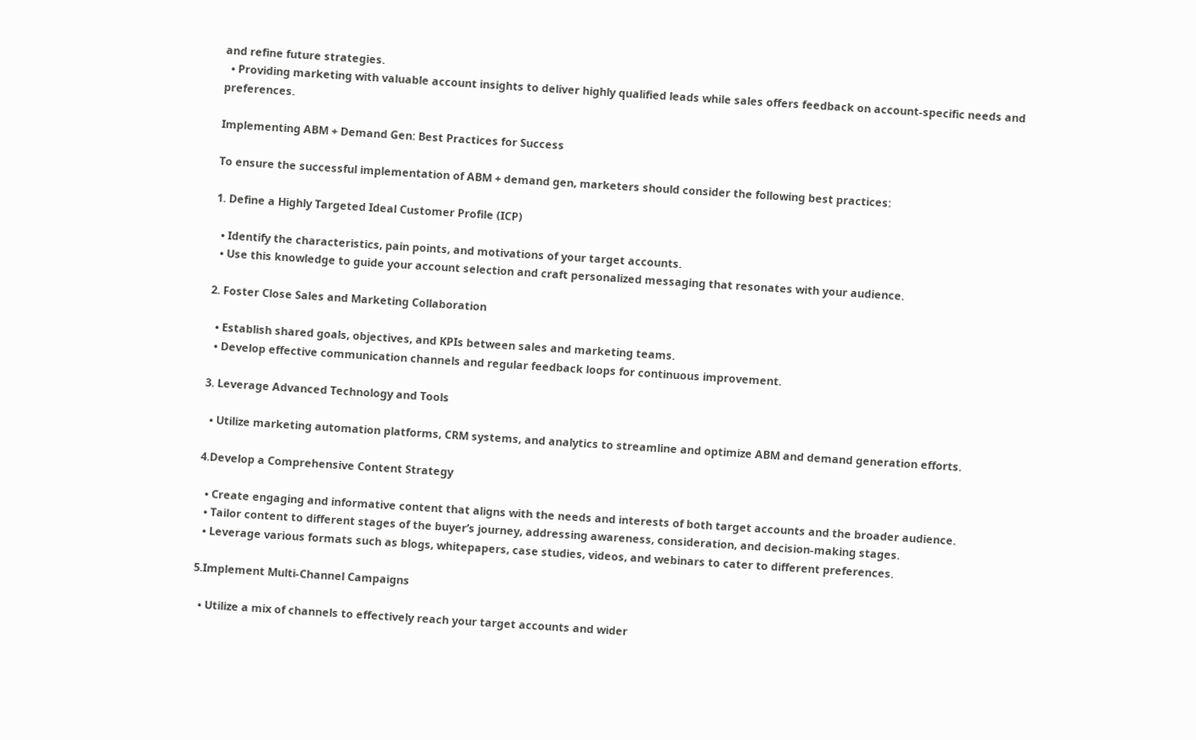and refine future strategies.
  • Providing marketing with valuable account insights to deliver highly qualified leads while sales offers feedback on account-specific needs and preferences.

Implementing ABM + Demand Gen: Best Practices for Success

To ensure the successful implementation of ABM + demand gen, marketers should consider the following best practices:

1. Define a Highly Targeted Ideal Customer Profile (ICP)

  • Identify the characteristics, pain points, and motivations of your target accounts.
  • Use this knowledge to guide your account selection and craft personalized messaging that resonates with your audience.

2. Foster Close Sales and Marketing Collaboration

  • Establish shared goals, objectives, and KPIs between sales and marketing teams.
  • Develop effective communication channels and regular feedback loops for continuous improvement.

3. Leverage Advanced Technology and Tools

  • Utilize marketing automation platforms, CRM systems, and analytics to streamline and optimize ABM and demand generation efforts.

4.Develop a Comprehensive Content Strategy

  • Create engaging and informative content that aligns with the needs and interests of both target accounts and the broader audience.
  • Tailor content to different stages of the buyer’s journey, addressing awareness, consideration, and decision-making stages.
  • Leverage various formats such as blogs, whitepapers, case studies, videos, and webinars to cater to different preferences.

5.Implement Multi-Channel Campaigns

  • Utilize a mix of channels to effectively reach your target accounts and wider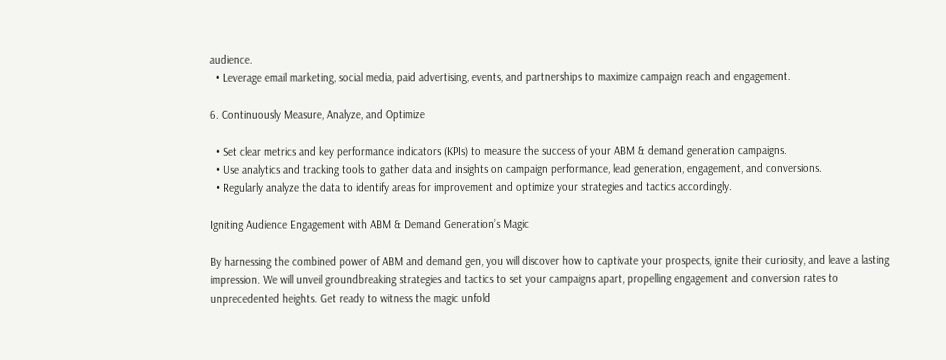audience.
  • Leverage email marketing, social media, paid advertising, events, and partnerships to maximize campaign reach and engagement.

6. Continuously Measure, Analyze, and Optimize

  • Set clear metrics and key performance indicators (KPIs) to measure the success of your ABM & demand generation campaigns.
  • Use analytics and tracking tools to gather data and insights on campaign performance, lead generation, engagement, and conversions.
  • Regularly analyze the data to identify areas for improvement and optimize your strategies and tactics accordingly.

Igniting Audience Engagement with ABM & Demand Generation’s Magic

By harnessing the combined power of ABM and demand gen, you will discover how to captivate your prospects, ignite their curiosity, and leave a lasting impression. We will unveil groundbreaking strategies and tactics to set your campaigns apart, propelling engagement and conversion rates to unprecedented heights. Get ready to witness the magic unfold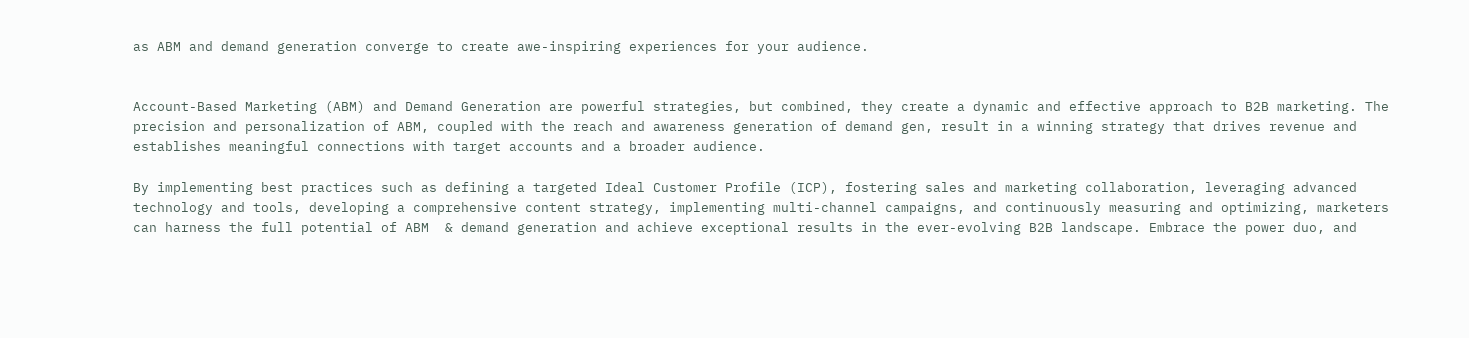as ABM and demand generation converge to create awe-inspiring experiences for your audience.


Account-Based Marketing (ABM) and Demand Generation are powerful strategies, but combined, they create a dynamic and effective approach to B2B marketing. The precision and personalization of ABM, coupled with the reach and awareness generation of demand gen, result in a winning strategy that drives revenue and establishes meaningful connections with target accounts and a broader audience.

By implementing best practices such as defining a targeted Ideal Customer Profile (ICP), fostering sales and marketing collaboration, leveraging advanced technology and tools, developing a comprehensive content strategy, implementing multi-channel campaigns, and continuously measuring and optimizing, marketers can harness the full potential of ABM  & demand generation and achieve exceptional results in the ever-evolving B2B landscape. Embrace the power duo, and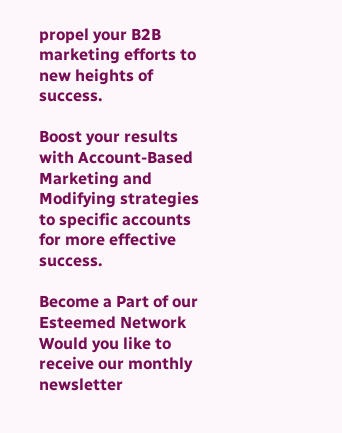propel your B2B marketing efforts to new heights of success.

Boost your results with Account-Based Marketing and Modifying strategies to specific accounts for more effective success.

Become a Part of our Esteemed Network
Would you like to receive our monthly newsletter